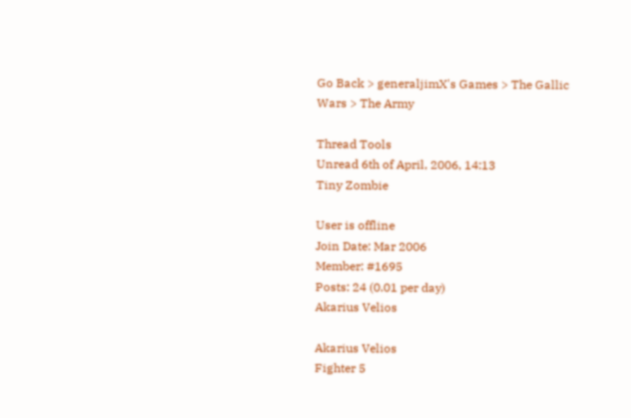Go Back > generaljimX's Games > The Gallic Wars > The Army

Thread Tools
Unread 6th of April, 2006, 14:13
Tiny Zombie

User is offline
Join Date: Mar 2006
Member: #1695
Posts: 24 (0.01 per day)
Akarius Velios

Akarius Velios
Fighter 5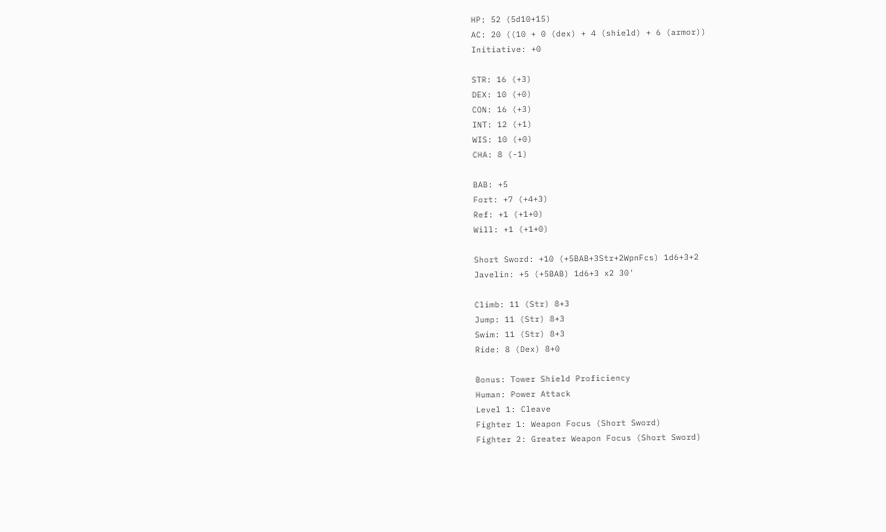HP: 52 (5d10+15)
AC: 20 ((10 + 0 (dex) + 4 (shield) + 6 (armor))
Initiative: +0

STR: 16 (+3)
DEX: 10 (+0)
CON: 16 (+3)
INT: 12 (+1)
WIS: 10 (+0)
CHA: 8 (-1)

BAB: +5
Fort: +7 (+4+3)
Ref: +1 (+1+0)
Will: +1 (+1+0)

Short Sword: +10 (+5BAB+3Str+2WpnFcs) 1d6+3+2
Javelin: +5 (+5BAB) 1d6+3 x2 30'

Climb: 11 (Str) 8+3
Jump: 11 (Str) 8+3
Swim: 11 (Str) 8+3
Ride: 8 (Dex) 8+0

Bonus: Tower Shield Proficiency
Human: Power Attack
Level 1: Cleave
Fighter 1: Weapon Focus (Short Sword)
Fighter 2: Greater Weapon Focus (Short Sword)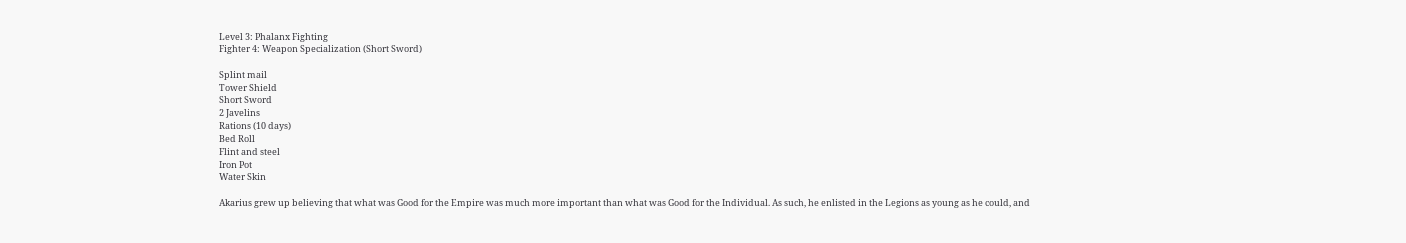Level 3: Phalanx Fighting
Fighter 4: Weapon Specialization (Short Sword)

Splint mail
Tower Shield
Short Sword
2 Javelins
Rations (10 days)
Bed Roll
Flint and steel
Iron Pot
Water Skin

Akarius grew up believing that what was Good for the Empire was much more important than what was Good for the Individual. As such, he enlisted in the Legions as young as he could, and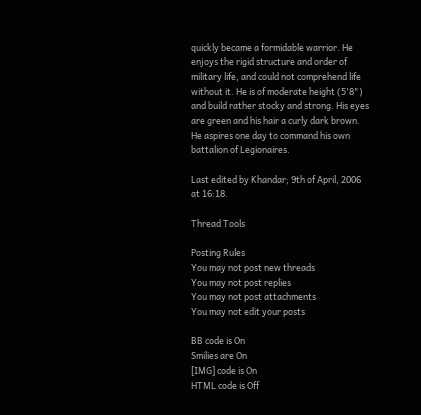quickly became a formidable warrior. He enjoys the rigid structure and order of military life, and could not comprehend life without it. He is of moderate height (5'8") and build rather stocky and strong. His eyes are green and his hair a curly dark brown. He aspires one day to command his own battalion of Legionaires.

Last edited by Khandar; 9th of April, 2006 at 16:18.

Thread Tools

Posting Rules
You may not post new threads
You may not post replies
You may not post attachments
You may not edit your posts

BB code is On
Smilies are On
[IMG] code is On
HTML code is Off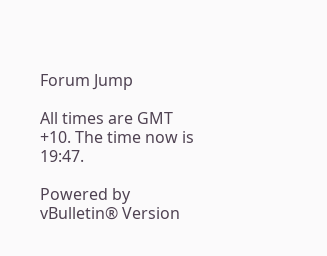Forum Jump

All times are GMT +10. The time now is 19:47.

Powered by vBulletin® Version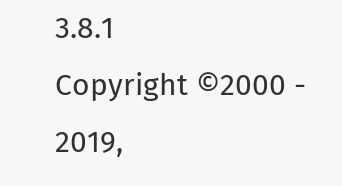3.8.1
Copyright ©2000 - 2019,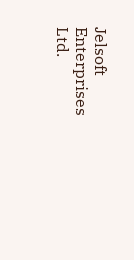Jelsoft Enterprises Ltd.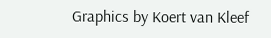Graphics by Koert van Kleef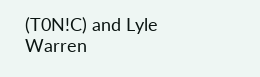(T0N!C) and Lyle Warren